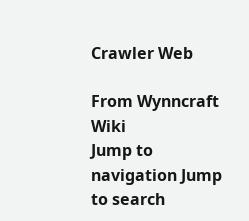Crawler Web

From Wynncraft Wiki
Jump to navigation Jump to search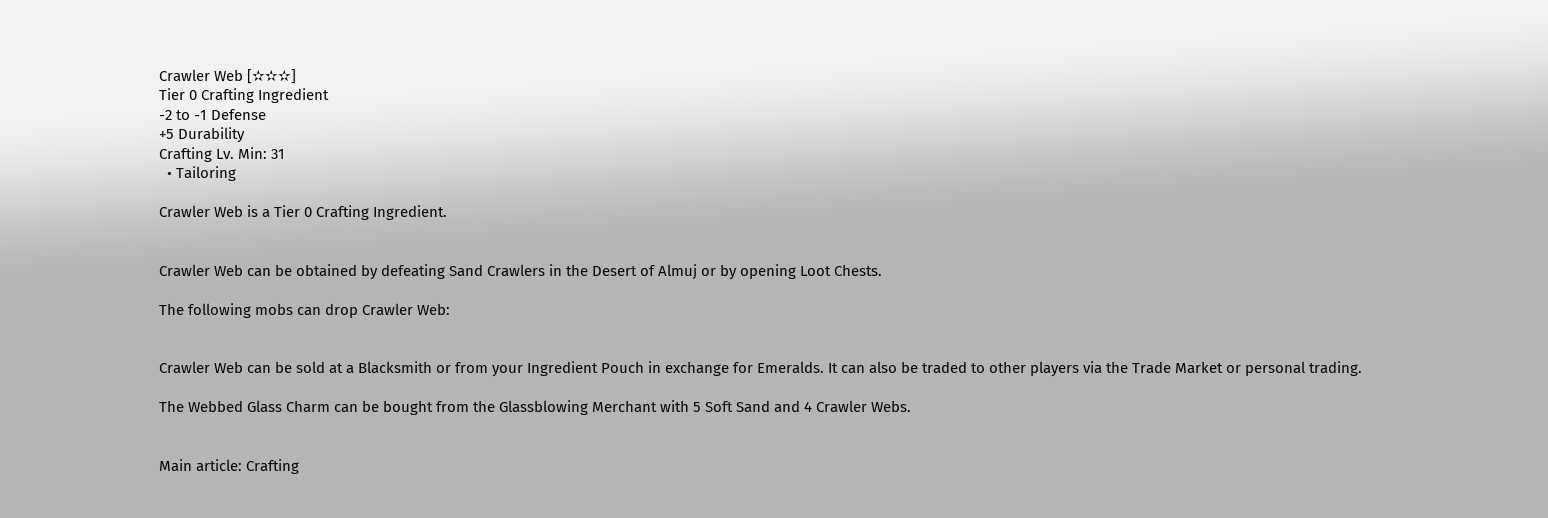Crawler Web [✫✫✫]
Tier 0 Crafting Ingredient
-2 to -1 Defense
+5 Durability
Crafting Lv. Min: 31
  • Tailoring

Crawler Web is a Tier 0 Crafting Ingredient.


Crawler Web can be obtained by defeating Sand Crawlers in the Desert of Almuj or by opening Loot Chests.

The following mobs can drop Crawler Web:


Crawler Web can be sold at a Blacksmith or from your Ingredient Pouch in exchange for Emeralds. It can also be traded to other players via the Trade Market or personal trading.

The Webbed Glass Charm can be bought from the Glassblowing Merchant with 5 Soft Sand and 4 Crawler Webs.


Main article: Crafting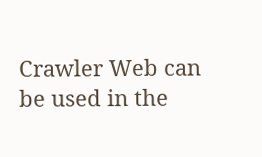Crawler Web can be used in the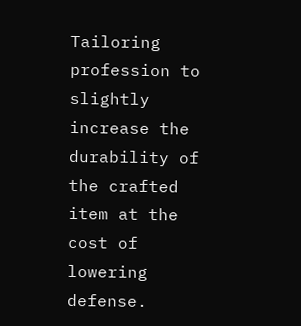Tailoring profession to slightly increase the durability of the crafted item at the cost of lowering defense.